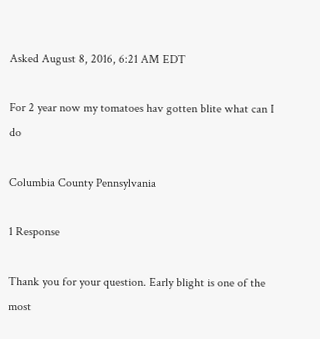Asked August 8, 2016, 6:21 AM EDT

For 2 year now my tomatoes hav gotten blite what can I do

Columbia County Pennsylvania

1 Response

Thank you for your question. Early blight is one of the most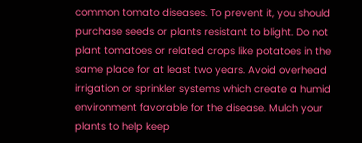common tomato diseases. To prevent it, you should purchase seeds or plants resistant to blight. Do not plant tomatoes or related crops like potatoes in the same place for at least two years. Avoid overhead irrigation or sprinkler systems which create a humid environment favorable for the disease. Mulch your plants to help keep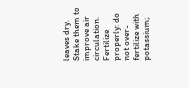leaves dry. Stake them to improve air circulation. Fertilize properly: do not over-fertilize with potassium;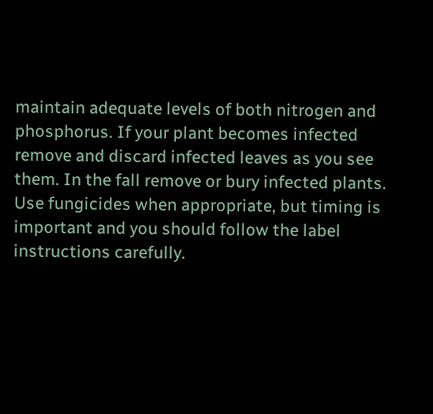maintain adequate levels of both nitrogen and phosphorus. If your plant becomes infected remove and discard infected leaves as you see them. In the fall remove or bury infected plants. Use fungicides when appropriate, but timing is important and you should follow the label instructions carefully.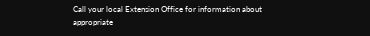Call your local Extension Office for information about appropriate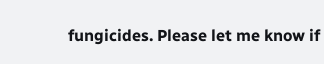fungicides. Please let me know if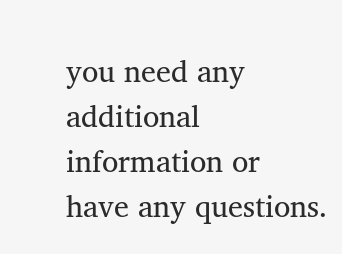you need any additional information or have any questions.